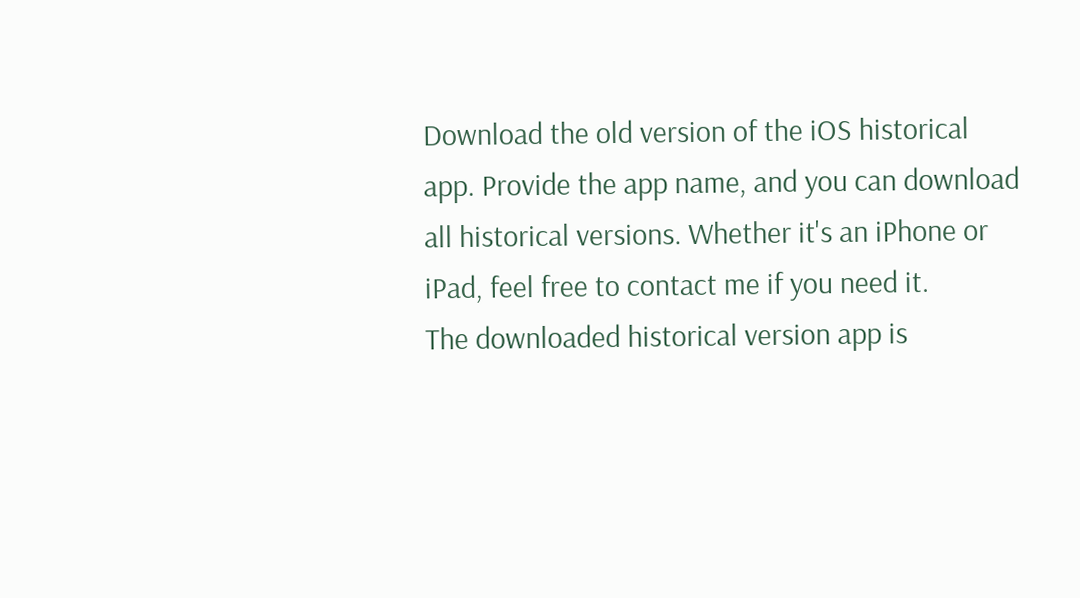Download the old version of the iOS historical app. Provide the app name, and you can download all historical versions. Whether it's an iPhone or iPad, feel free to contact me if you need it.
The downloaded historical version app is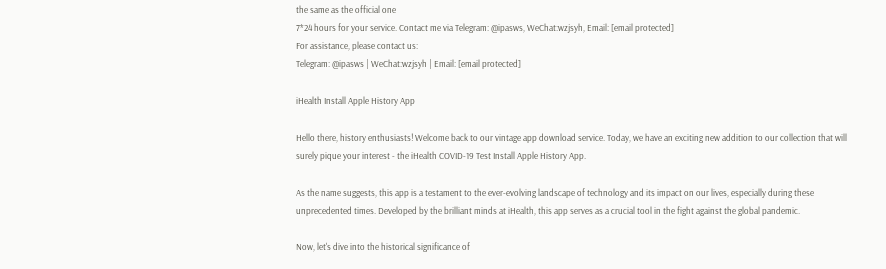the same as the official one
7*24 hours for your service. Contact me via Telegram: @ipasws, WeChat:wzjsyh, Email: [email protected]
For assistance, please contact us:
Telegram: @ipasws | WeChat:wzjsyh | Email: [email protected]

iHealth Install Apple History App

Hello there, history enthusiasts! Welcome back to our vintage app download service. Today, we have an exciting new addition to our collection that will surely pique your interest - the iHealth COVID-19 Test Install Apple History App.

As the name suggests, this app is a testament to the ever-evolving landscape of technology and its impact on our lives, especially during these unprecedented times. Developed by the brilliant minds at iHealth, this app serves as a crucial tool in the fight against the global pandemic.

Now, let's dive into the historical significance of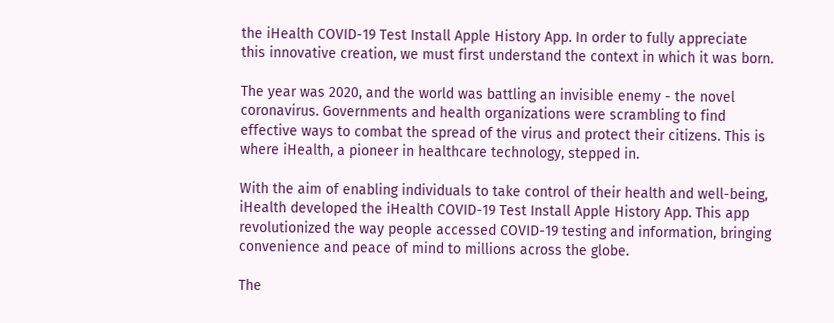the iHealth COVID-19 Test Install Apple History App. In order to fully appreciate this innovative creation, we must first understand the context in which it was born.

The year was 2020, and the world was battling an invisible enemy - the novel coronavirus. Governments and health organizations were scrambling to find effective ways to combat the spread of the virus and protect their citizens. This is where iHealth, a pioneer in healthcare technology, stepped in.

With the aim of enabling individuals to take control of their health and well-being, iHealth developed the iHealth COVID-19 Test Install Apple History App. This app revolutionized the way people accessed COVID-19 testing and information, bringing convenience and peace of mind to millions across the globe.

The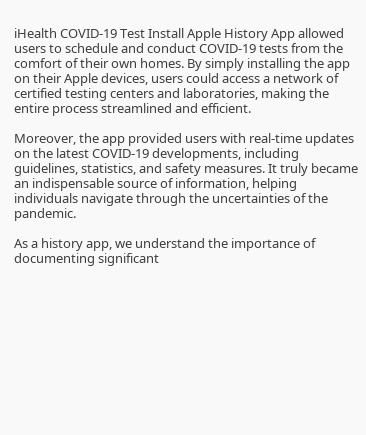iHealth COVID-19 Test Install Apple History App allowed users to schedule and conduct COVID-19 tests from the comfort of their own homes. By simply installing the app on their Apple devices, users could access a network of certified testing centers and laboratories, making the entire process streamlined and efficient.

Moreover, the app provided users with real-time updates on the latest COVID-19 developments, including guidelines, statistics, and safety measures. It truly became an indispensable source of information, helping individuals navigate through the uncertainties of the pandemic.

As a history app, we understand the importance of documenting significant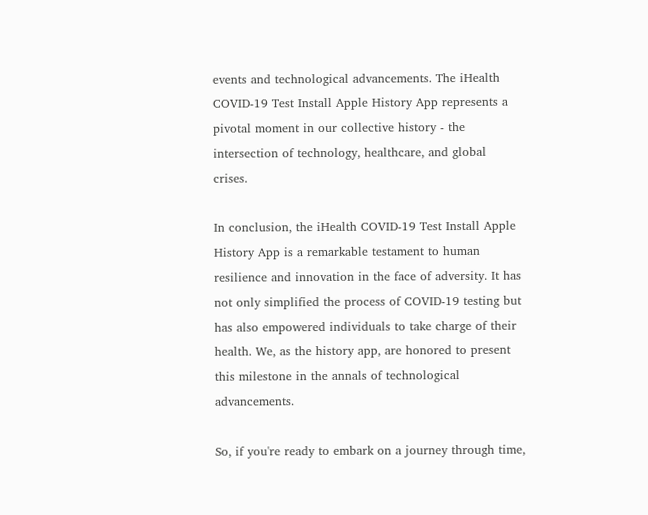events and technological advancements. The iHealth COVID-19 Test Install Apple History App represents a pivotal moment in our collective history - the intersection of technology, healthcare, and global crises.

In conclusion, the iHealth COVID-19 Test Install Apple History App is a remarkable testament to human resilience and innovation in the face of adversity. It has not only simplified the process of COVID-19 testing but has also empowered individuals to take charge of their health. We, as the history app, are honored to present this milestone in the annals of technological advancements.

So, if you're ready to embark on a journey through time,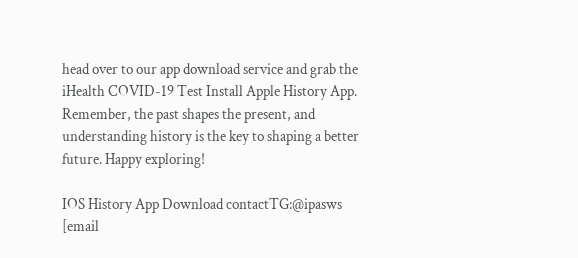head over to our app download service and grab the iHealth COVID-19 Test Install Apple History App. Remember, the past shapes the present, and understanding history is the key to shaping a better future. Happy exploring!

IOS History App Download contactTG:@ipasws [email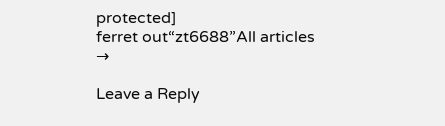protected]
ferret out“zt6688”All articles →

Leave a Reply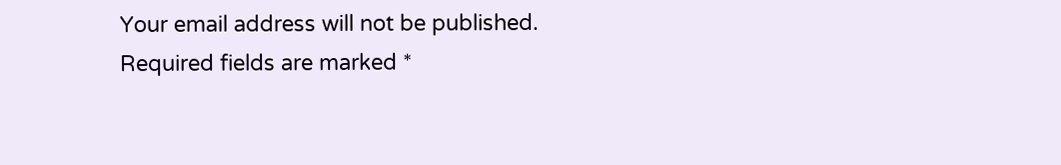Your email address will not be published. Required fields are marked *